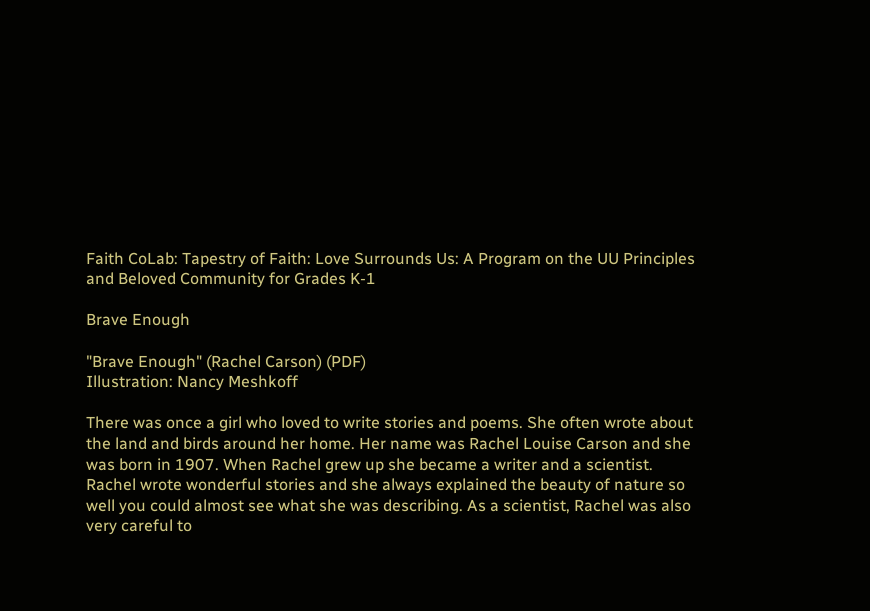Faith CoLab: Tapestry of Faith: Love Surrounds Us: A Program on the UU Principles and Beloved Community for Grades K-1

Brave Enough

"Brave Enough" (Rachel Carson) (PDF)
Illustration: Nancy Meshkoff

There was once a girl who loved to write stories and poems. She often wrote about the land and birds around her home. Her name was Rachel Louise Carson and she was born in 1907. When Rachel grew up she became a writer and a scientist. Rachel wrote wonderful stories and she always explained the beauty of nature so well you could almost see what she was describing. As a scientist, Rachel was also very careful to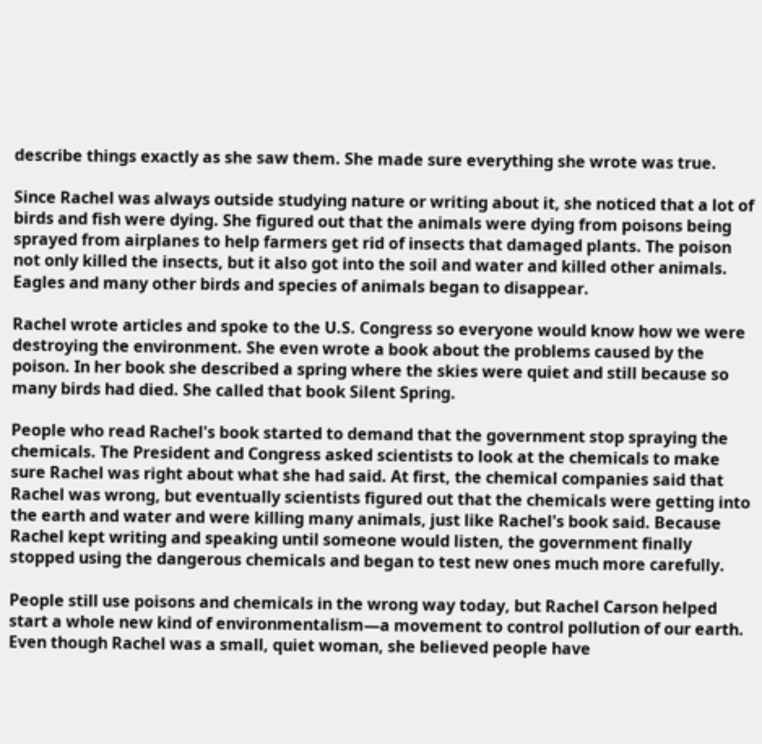describe things exactly as she saw them. She made sure everything she wrote was true.

Since Rachel was always outside studying nature or writing about it, she noticed that a lot of birds and fish were dying. She figured out that the animals were dying from poisons being sprayed from airplanes to help farmers get rid of insects that damaged plants. The poison not only killed the insects, but it also got into the soil and water and killed other animals. Eagles and many other birds and species of animals began to disappear.

Rachel wrote articles and spoke to the U.S. Congress so everyone would know how we were destroying the environment. She even wrote a book about the problems caused by the poison. In her book she described a spring where the skies were quiet and still because so many birds had died. She called that book Silent Spring.

People who read Rachel's book started to demand that the government stop spraying the chemicals. The President and Congress asked scientists to look at the chemicals to make sure Rachel was right about what she had said. At first, the chemical companies said that Rachel was wrong, but eventually scientists figured out that the chemicals were getting into the earth and water and were killing many animals, just like Rachel's book said. Because Rachel kept writing and speaking until someone would listen, the government finally stopped using the dangerous chemicals and began to test new ones much more carefully.

People still use poisons and chemicals in the wrong way today, but Rachel Carson helped start a whole new kind of environmentalism—a movement to control pollution of our earth. Even though Rachel was a small, quiet woman, she believed people have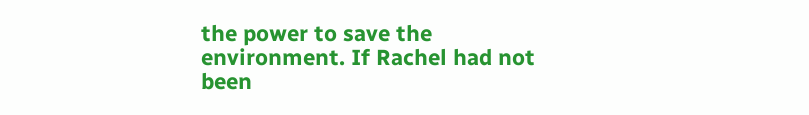the power to save the environment. If Rachel had not been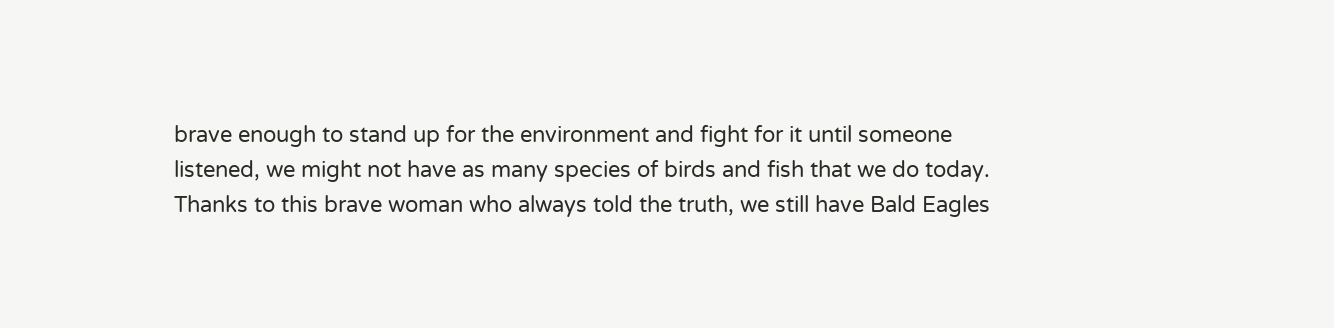brave enough to stand up for the environment and fight for it until someone listened, we might not have as many species of birds and fish that we do today. Thanks to this brave woman who always told the truth, we still have Bald Eagles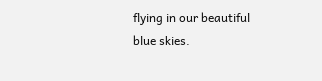flying in our beautiful blue skies.